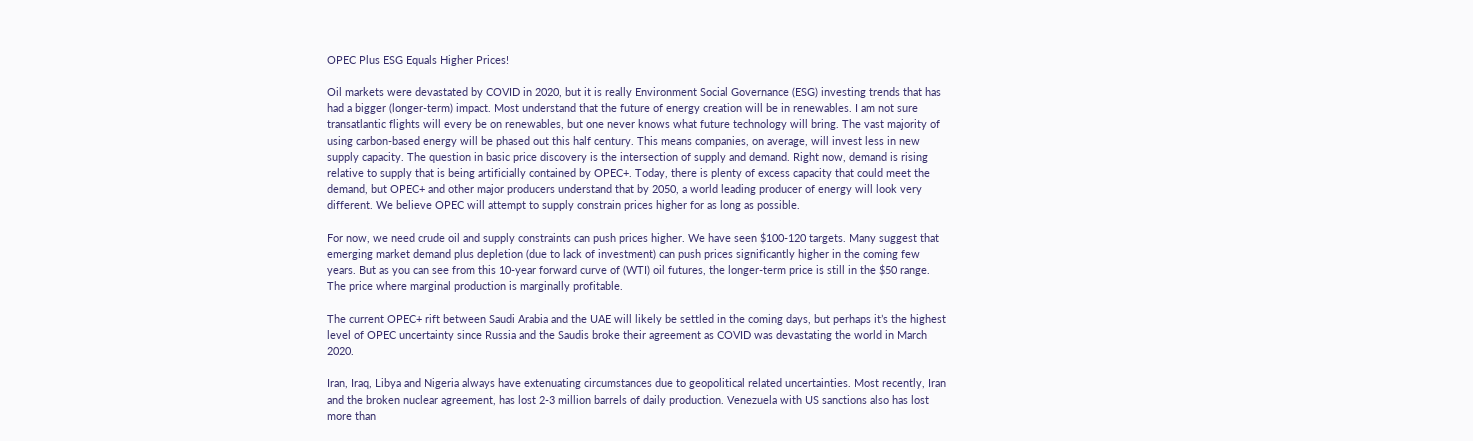OPEC Plus ESG Equals Higher Prices!

Oil markets were devastated by COVID in 2020, but it is really Environment Social Governance (ESG) investing trends that has had a bigger (longer-term) impact. Most understand that the future of energy creation will be in renewables. I am not sure transatlantic flights will every be on renewables, but one never knows what future technology will bring. The vast majority of using carbon-based energy will be phased out this half century. This means companies, on average, will invest less in new supply capacity. The question in basic price discovery is the intersection of supply and demand. Right now, demand is rising relative to supply that is being artificially contained by OPEC+. Today, there is plenty of excess capacity that could meet the demand, but OPEC+ and other major producers understand that by 2050, a world leading producer of energy will look very different. We believe OPEC will attempt to supply constrain prices higher for as long as possible.

For now, we need crude oil and supply constraints can push prices higher. We have seen $100-120 targets. Many suggest that emerging market demand plus depletion (due to lack of investment) can push prices significantly higher in the coming few years. But as you can see from this 10-year forward curve of (WTI) oil futures, the longer-term price is still in the $50 range. The price where marginal production is marginally profitable.

The current OPEC+ rift between Saudi Arabia and the UAE will likely be settled in the coming days, but perhaps it’s the highest level of OPEC uncertainty since Russia and the Saudis broke their agreement as COVID was devastating the world in March 2020.

Iran, Iraq, Libya and Nigeria always have extenuating circumstances due to geopolitical related uncertainties. Most recently, Iran and the broken nuclear agreement, has lost 2-3 million barrels of daily production. Venezuela with US sanctions also has lost more than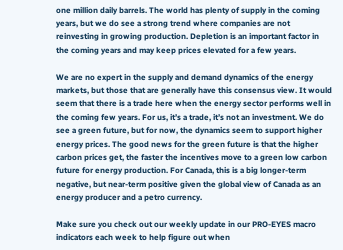one million daily barrels. The world has plenty of supply in the coming years, but we do see a strong trend where companies are not reinvesting in growing production. Depletion is an important factor in the coming years and may keep prices elevated for a few years.

We are no expert in the supply and demand dynamics of the energy markets, but those that are generally have this consensus view. It would seem that there is a trade here when the energy sector performs well in the coming few years. For us, it’s a trade, it’s not an investment. We do see a green future, but for now, the dynamics seem to support higher energy prices. The good news for the green future is that the higher carbon prices get, the faster the incentives move to a green low carbon future for energy production. For Canada, this is a big longer-term negative, but near-term positive given the global view of Canada as an energy producer and a petro currency.

Make sure you check out our weekly update in our PRO-EYES macro indicators each week to help figure out when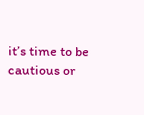it’s time to be cautious or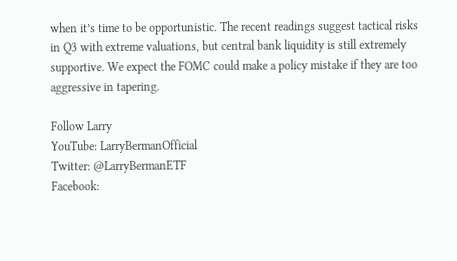when it’s time to be opportunistic. The recent readings suggest tactical risks in Q3 with extreme valuations, but central bank liquidity is still extremely supportive. We expect the FOMC could make a policy mistake if they are too aggressive in tapering.

Follow Larry
YouTube: LarryBermanOfficial
Twitter: @LarryBermanETF
Facebook: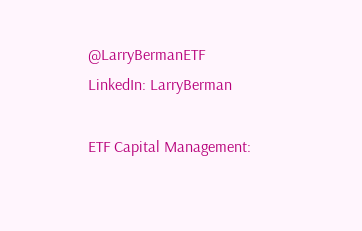@LarryBermanETF
LinkedIn: LarryBerman

ETF Capital Management: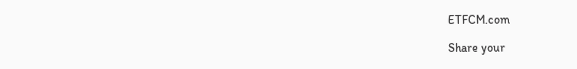ETFCM.com

Share your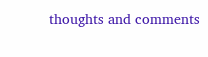thoughts and comments